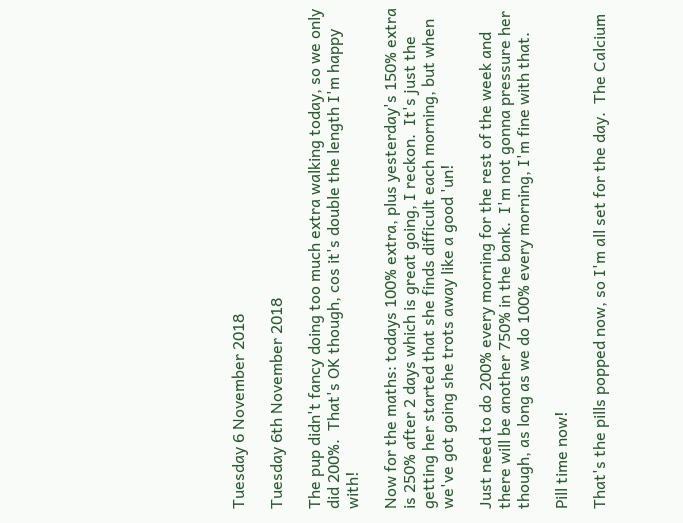Tuesday 6 November 2018

Tuesday 6th November 2018

The pup didn't fancy doing too much extra walking today, so we only did 200%.  That's OK though, cos it's double the length I'm happy with!

Now for the maths: todays 100% extra, plus yesterday's 150% extra is 250% after 2 days which is great going, I reckon.  It's just the getting her started that she finds difficult each morning, but when we've got going she trots away like a good 'un!

Just need to do 200% every morning for the rest of the week and there will be another 750% in the bank.  I'm not gonna pressure her though, as long as we do 100% every morning, I'm fine with that.

Pill time now!

That's the pills popped now, so I'm all set for the day.  The Calcium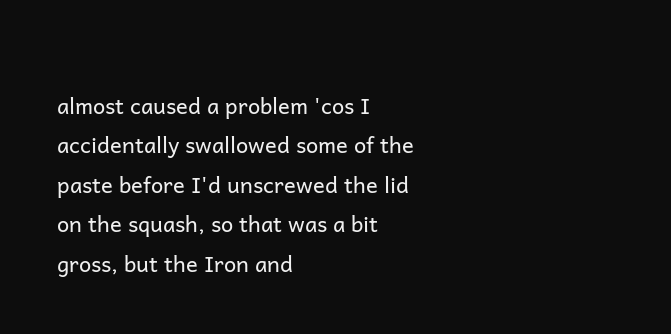almost caused a problem 'cos I accidentally swallowed some of the paste before I'd unscrewed the lid on the squash, so that was a bit gross, but the Iron and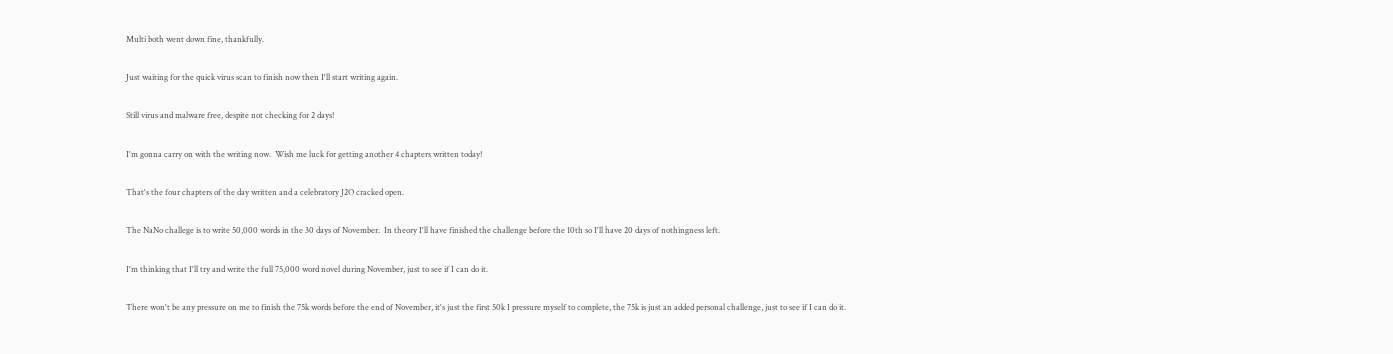Multi both went down fine, thankfully.

Just waiting for the quick virus scan to finish now then I'll start writing again.

Still virus and malware free, despite not checking for 2 days!

I'm gonna carry on with the writing now.  Wish me luck for getting another 4 chapters written today!

That's the four chapters of the day written and a celebratory J2O cracked open.

The NaNo challege is to write 50,000 words in the 30 days of November.  In theory I'll have finished the challenge before the 10th so I'll have 20 days of nothingness left.

I'm thinking that I'll try and write the full 75,000 word novel during November, just to see if I can do it.

There won't be any pressure on me to finish the 75k words before the end of November, it's just the first 50k I pressure myself to complete, the 75k is just an added personal challenge, just to see if I can do it.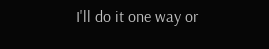I'll do it one way or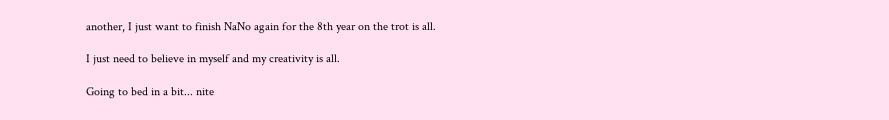another, I just want to finish NaNo again for the 8th year on the trot is all.

I just need to believe in myself and my creativity is all.

Going to bed in a bit... nite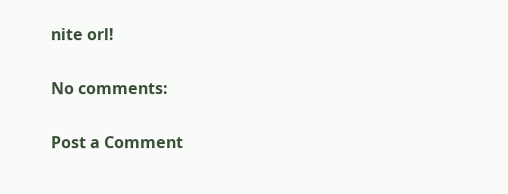nite orl!

No comments:

Post a Comment